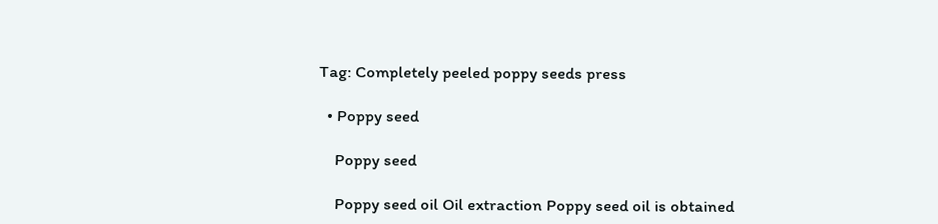Tag: Completely peeled poppy seeds press

  • Poppy seed

    Poppy seed

    Poppy seed oil Oil extraction Poppy seed oil is obtained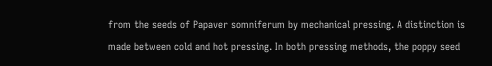from the seeds of Papaver somniferum by mechanical pressing. A distinction is made between cold and hot pressing. In both pressing methods, the poppy seed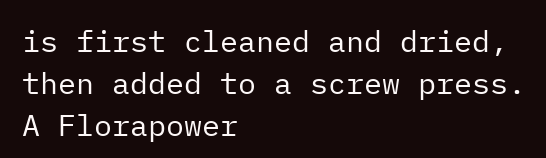is first cleaned and dried, then added to a screw press. A Florapower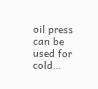oil press can be used for cold…